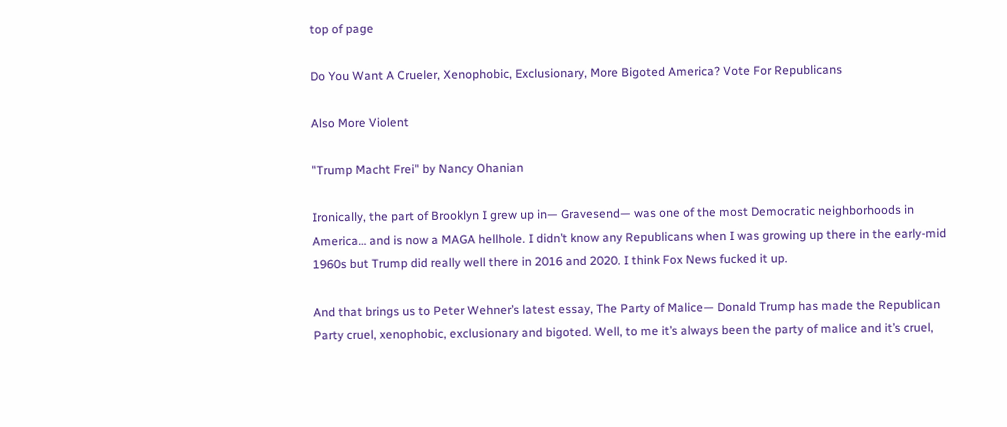top of page

Do You Want A Crueler, Xenophobic, Exclusionary, More Bigoted America? Vote For Republicans

Also More Violent

"Trump Macht Frei" by Nancy Ohanian

Ironically, the part of Brooklyn I grew up in— Gravesend— was one of the most Democratic neighborhoods in America… and is now a MAGA hellhole. I didn’t know any Republicans when I was growing up there in the early-mid 1960s but Trump did really well there in 2016 and 2020. I think Fox News fucked it up.

And that brings us to Peter Wehner’s latest essay, The Party of Malice— Donald Trump has made the Republican Party cruel, xenophobic, exclusionary and bigoted. Well, to me it’s always been the party of malice and it’s cruel,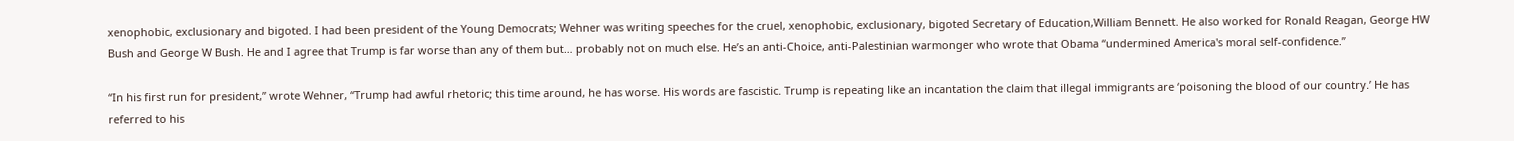xenophobic, exclusionary and bigoted. I had been president of the Young Democrats; Wehner was writing speeches for the cruel, xenophobic, exclusionary, bigoted Secretary of Education,William Bennett. He also worked for Ronald Reagan, George HW Bush and George W Bush. He and I agree that Trump is far worse than any of them but… probably not on much else. He’s an anti-Choice, anti-Palestinian warmonger who wrote that Obama “undermined America's moral self-confidence.”

“In his first run for president,” wrote Wehner, “Trump had awful rhetoric; this time around, he has worse. His words are fascistic. Trump is repeating like an incantation the claim that illegal immigrants are ‘poisoning the blood of our country.’ He has referred to his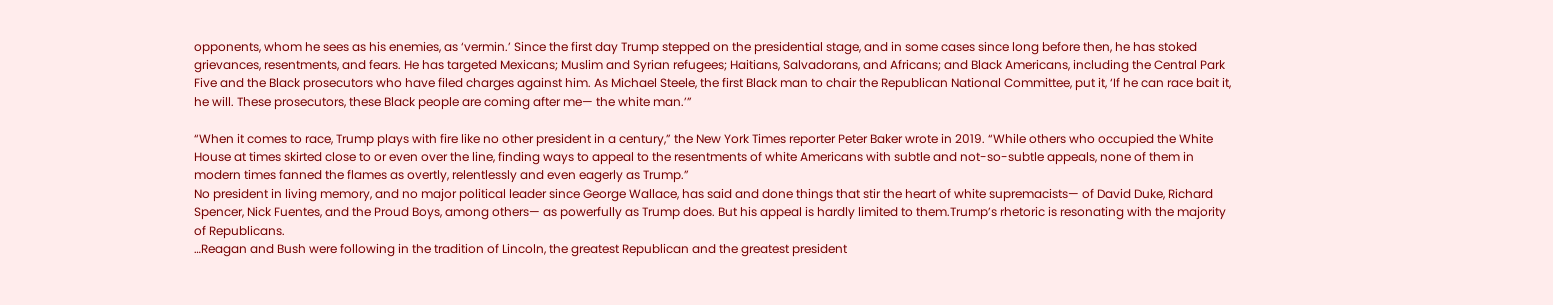opponents, whom he sees as his enemies, as ‘vermin.’ Since the first day Trump stepped on the presidential stage, and in some cases since long before then, he has stoked grievances, resentments, and fears. He has targeted Mexicans; Muslim and Syrian refugees; Haitians, Salvadorans, and Africans; and Black Americans, including the Central Park Five and the Black prosecutors who have filed charges against him. As Michael Steele, the first Black man to chair the Republican National Committee, put it, ‘If he can race bait it, he will. These prosecutors, these Black people are coming after me— the white man.’”

“When it comes to race, Trump plays with fire like no other president in a century,” the New York Times reporter Peter Baker wrote in 2019. “While others who occupied the White House at times skirted close to or even over the line, finding ways to appeal to the resentments of white Americans with subtle and not-so-subtle appeals, none of them in modern times fanned the flames as overtly, relentlessly and even eagerly as Trump.”
No president in living memory, and no major political leader since George Wallace, has said and done things that stir the heart of white supremacists— of David Duke, Richard Spencer, Nick Fuentes, and the Proud Boys, among others— as powerfully as Trump does. But his appeal is hardly limited to them.Trump’s rhetoric is resonating with the majority of Republicans.
…Reagan and Bush were following in the tradition of Lincoln, the greatest Republican and the greatest president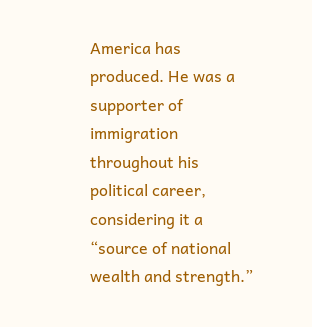America has produced. He was a supporter of immigration throughout his political career, considering it a “source of national wealth and strength.”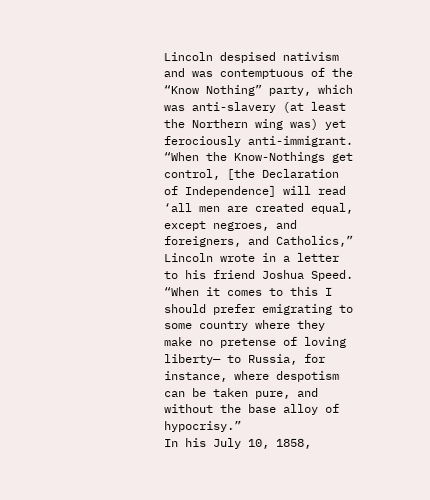Lincoln despised nativism and was contemptuous of the “Know Nothing” party, which was anti-slavery (at least the Northern wing was) yet ferociously anti-immigrant.
“When the Know-Nothings get control, [the Declaration of Independence] will read ‘all men are created equal, except negroes, and foreigners, and Catholics,” Lincoln wrote in a letter to his friend Joshua Speed. “When it comes to this I should prefer emigrating to some country where they make no pretense of loving liberty— to Russia, for instance, where despotism can be taken pure, and without the base alloy of hypocrisy.”
In his July 10, 1858,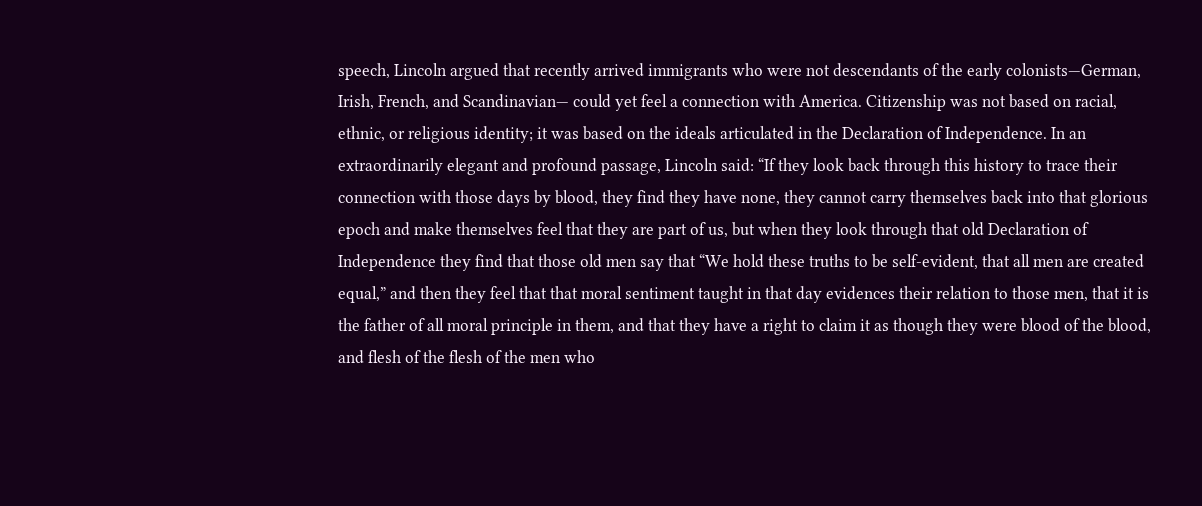speech, Lincoln argued that recently arrived immigrants who were not descendants of the early colonists—German, Irish, French, and Scandinavian— could yet feel a connection with America. Citizenship was not based on racial, ethnic, or religious identity; it was based on the ideals articulated in the Declaration of Independence. In an extraordinarily elegant and profound passage, Lincoln said: “If they look back through this history to trace their connection with those days by blood, they find they have none, they cannot carry themselves back into that glorious epoch and make themselves feel that they are part of us, but when they look through that old Declaration of Independence they find that those old men say that “We hold these truths to be self-evident, that all men are created equal,” and then they feel that that moral sentiment taught in that day evidences their relation to those men, that it is the father of all moral principle in them, and that they have a right to claim it as though they were blood of the blood, and flesh of the flesh of the men who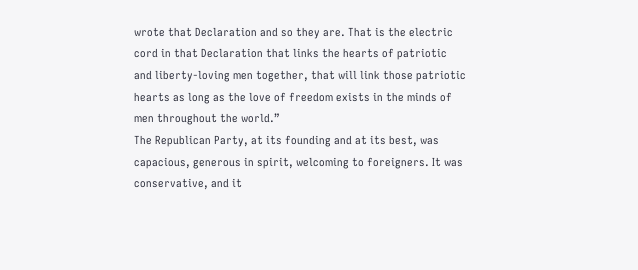wrote that Declaration and so they are. That is the electric cord in that Declaration that links the hearts of patriotic and liberty-loving men together, that will link those patriotic hearts as long as the love of freedom exists in the minds of men throughout the world.”
The Republican Party, at its founding and at its best, was capacious, generous in spirit, welcoming to foreigners. It was conservative, and it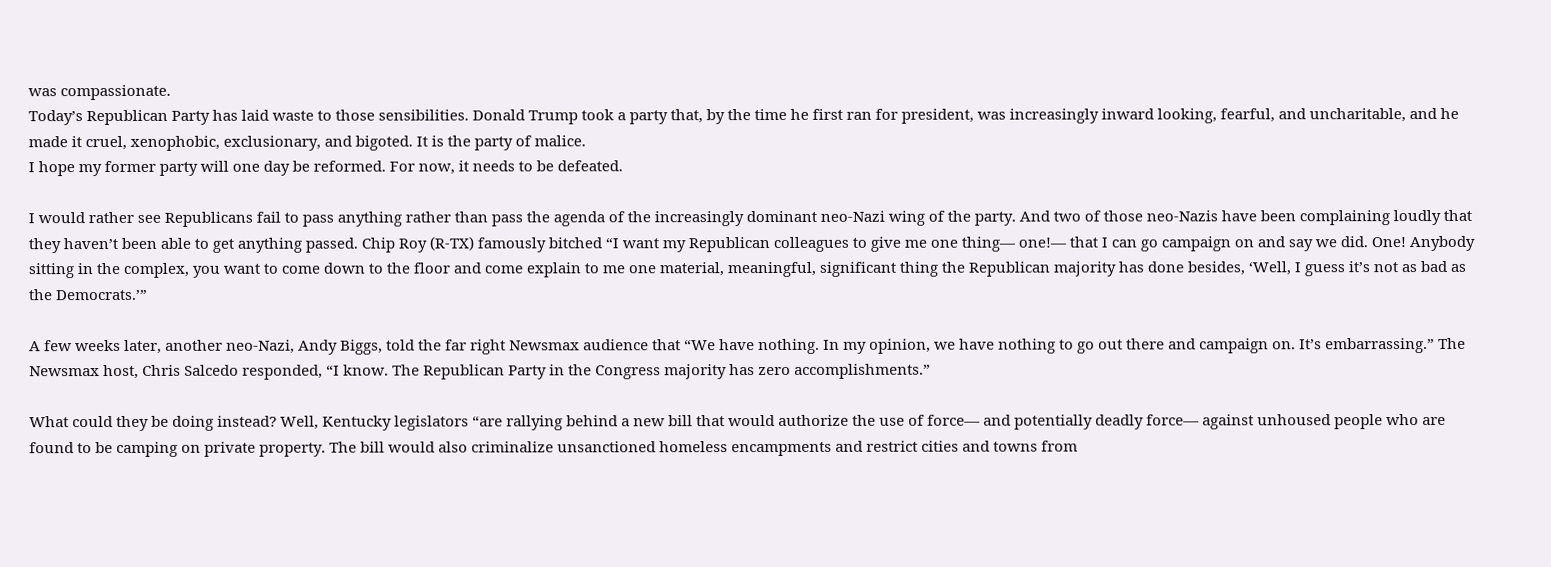was compassionate.
Today’s Republican Party has laid waste to those sensibilities. Donald Trump took a party that, by the time he first ran for president, was increasingly inward looking, fearful, and uncharitable, and he made it cruel, xenophobic, exclusionary, and bigoted. It is the party of malice.
I hope my former party will one day be reformed. For now, it needs to be defeated.

I would rather see Republicans fail to pass anything rather than pass the agenda of the increasingly dominant neo-Nazi wing of the party. And two of those neo-Nazis have been complaining loudly that they haven’t been able to get anything passed. Chip Roy (R-TX) famously bitched “I want my Republican colleagues to give me one thing— one!— that I can go campaign on and say we did. One! Anybody sitting in the complex, you want to come down to the floor and come explain to me one material, meaningful, significant thing the Republican majority has done besides, ‘Well, I guess it’s not as bad as the Democrats.’”

A few weeks later, another neo-Nazi, Andy Biggs, told the far right Newsmax audience that “We have nothing. In my opinion, we have nothing to go out there and campaign on. It’s embarrassing.” The Newsmax host, Chris Salcedo responded, “I know. The Republican Party in the Congress majority has zero accomplishments.”

What could they be doing instead? Well, Kentucky legislators “are rallying behind a new bill that would authorize the use of force— and potentially deadly force— against unhoused people who are found to be camping on private property. The bill would also criminalize unsanctioned homeless encampments and restrict cities and towns from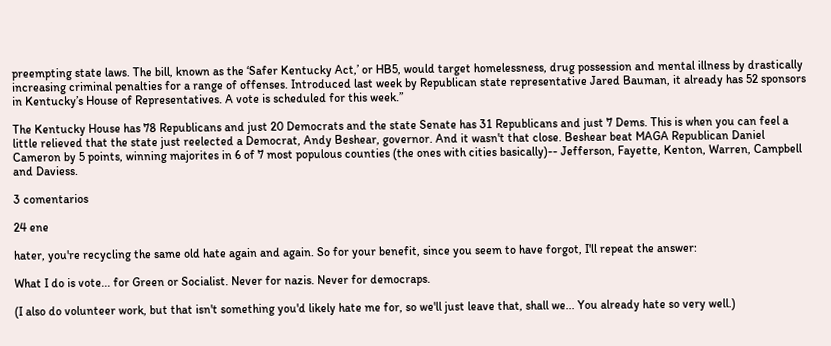preempting state laws. The bill, known as the ‘Safer Kentucky Act,’ or HB5, would target homelessness, drug possession and mental illness by drastically increasing criminal penalties for a range of offenses. Introduced last week by Republican state representative Jared Bauman, it already has 52 sponsors in Kentucky’s House of Representatives. A vote is scheduled for this week.”

The Kentucky House has 78 Republicans and just 20 Democrats and the state Senate has 31 Republicans and just 7 Dems. This is when you can feel a little relieved that the state just reelected a Democrat, Andy Beshear, governor. And it wasn't that close. Beshear beat MAGA Republican Daniel Cameron by 5 points, winning majorites in 6 of 7 most populous counties (the ones with cities basically)-- Jefferson, Fayette, Kenton, Warren, Campbell and Daviess.

3 comentarios

24 ene

hater, you're recycling the same old hate again and again. So for your benefit, since you seem to have forgot, I'll repeat the answer:

What I do is vote... for Green or Socialist. Never for nazis. Never for democraps.

(I also do volunteer work, but that isn't something you'd likely hate me for, so we'll just leave that, shall we... You already hate so very well.)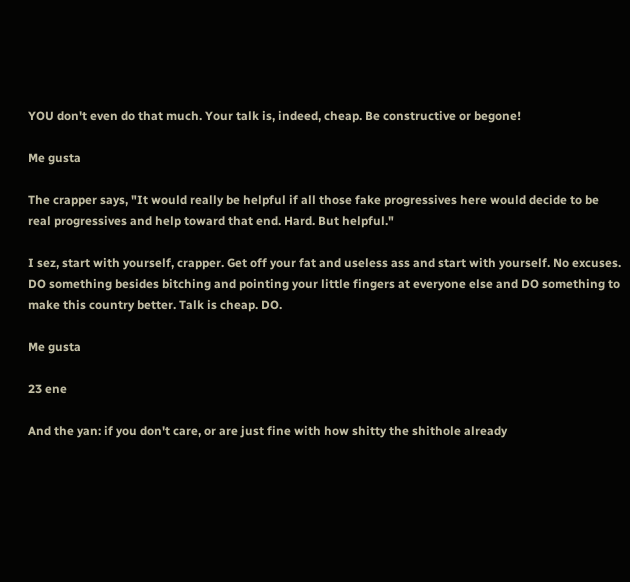YOU don't even do that much. Your talk is, indeed, cheap. Be constructive or begone!

Me gusta

The crapper says, "It would really be helpful if all those fake progressives here would decide to be real progressives and help toward that end. Hard. But helpful."

I sez, start with yourself, crapper. Get off your fat and useless ass and start with yourself. No excuses. DO something besides bitching and pointing your little fingers at everyone else and DO something to make this country better. Talk is cheap. DO.

Me gusta

23 ene

And the yan: if you don't care, or are just fine with how shitty the shithole already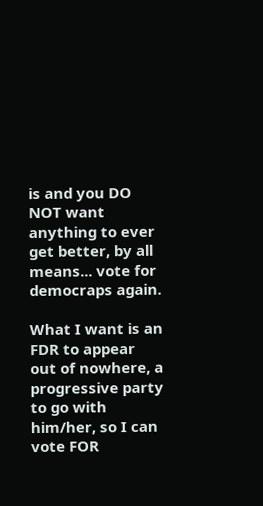is and you DO NOT want anything to ever get better, by all means... vote for democraps again.

What I want is an FDR to appear out of nowhere, a progressive party to go with him/her, so I can vote FOR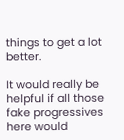things to get a lot better.

It would really be helpful if all those fake progressives here would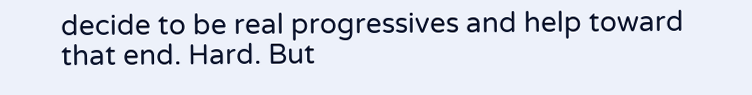decide to be real progressives and help toward that end. Hard. But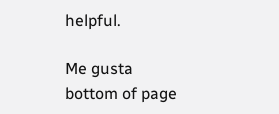helpful.

Me gusta
bottom of page